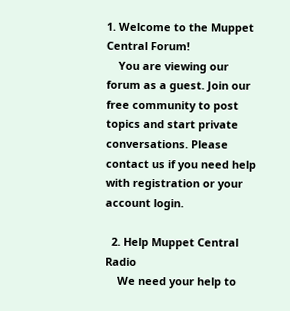1. Welcome to the Muppet Central Forum!
    You are viewing our forum as a guest. Join our free community to post topics and start private conversations. Please contact us if you need help with registration or your account login.

  2. Help Muppet Central Radio
    We need your help to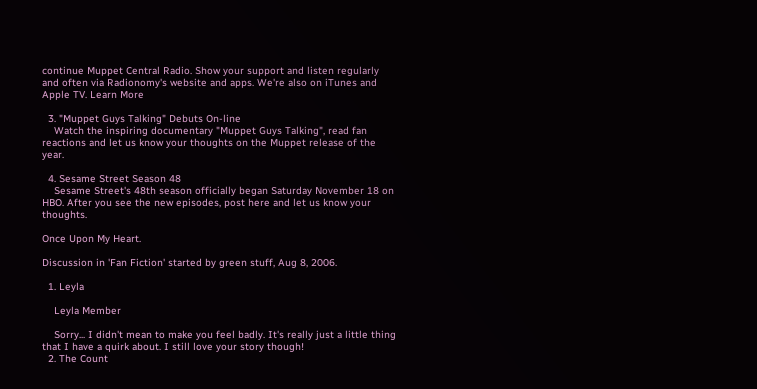continue Muppet Central Radio. Show your support and listen regularly and often via Radionomy's website and apps. We're also on iTunes and Apple TV. Learn More

  3. "Muppet Guys Talking" Debuts On-line
    Watch the inspiring documentary "Muppet Guys Talking", read fan reactions and let us know your thoughts on the Muppet release of the year.

  4. Sesame Street Season 48
    Sesame Street's 48th season officially began Saturday November 18 on HBO. After you see the new episodes, post here and let us know your thoughts.

Once Upon My Heart.

Discussion in 'Fan Fiction' started by green stuff, Aug 8, 2006.

  1. Leyla

    Leyla Member

    Sorry... I didn't mean to make you feel badly. It's really just a little thing that I have a quirk about. I still love your story though!
  2. The Count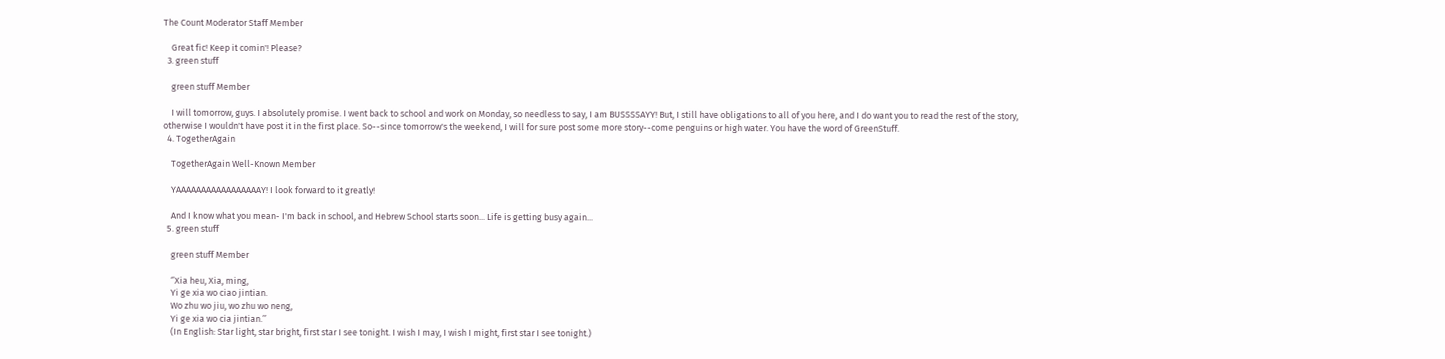The Count Moderator Staff Member

    Great fic! Keep it comin'! Please?
  3. green stuff

    green stuff Member

    I will tomorrow, guys. I absolutely promise. I went back to school and work on Monday, so needless to say, I am BUSSSSAYY! But, I still have obligations to all of you here, and I do want you to read the rest of the story, otherwise I wouldn't have post it in the first place. So--since tomorrow's the weekend, I will for sure post some more story--come penguins or high water. You have the word of GreenStuff.
  4. TogetherAgain

    TogetherAgain Well-Known Member

    YAAAAAAAAAAAAAAAAAY! I look forward to it greatly!

    And I know what you mean- I'm back in school, and Hebrew School starts soon... Life is getting busy again...
  5. green stuff

    green stuff Member

    ‘’Xia heu, Xia, ming,
    Yi ge xia wo ciao jintian.
    Wo zhu wo jiu, wo zhu wo neng,
    Yi ge xia wo cia jintian.’’
    (In English: Star light, star bright, first star I see tonight. I wish I may, I wish I might, first star I see tonight.)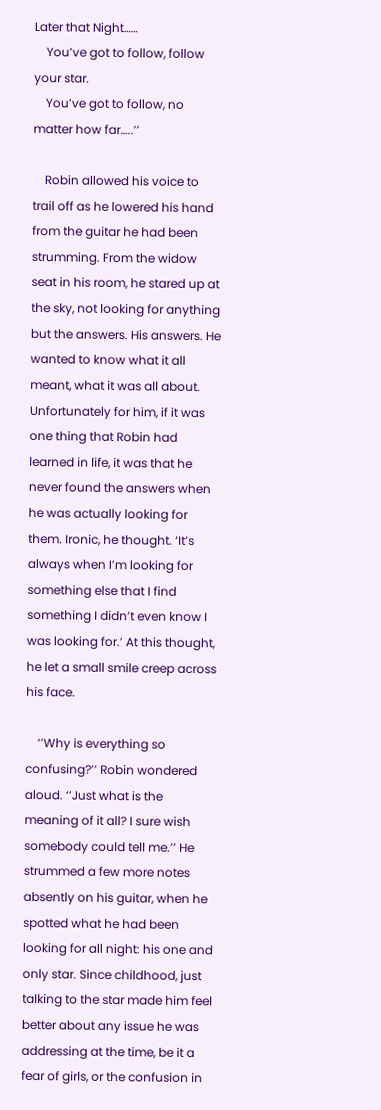Later that Night……
    You’ve got to follow, follow your star.
    You’ve got to follow, no matter how far…..’’

    Robin allowed his voice to trail off as he lowered his hand from the guitar he had been strumming. From the widow seat in his room, he stared up at the sky, not looking for anything but the answers. His answers. He wanted to know what it all meant, what it was all about. Unfortunately for him, if it was one thing that Robin had learned in life, it was that he never found the answers when he was actually looking for them. Ironic, he thought. ‘It’s always when I’m looking for something else that I find something I didn’t even know I was looking for.’ At this thought, he let a small smile creep across his face.

    ‘’Why is everything so confusing?’’ Robin wondered aloud. ‘’Just what is the meaning of it all? I sure wish somebody could tell me.’’ He strummed a few more notes absently on his guitar, when he spotted what he had been looking for all night: his one and only star. Since childhood, just talking to the star made him feel better about any issue he was addressing at the time, be it a fear of girls, or the confusion in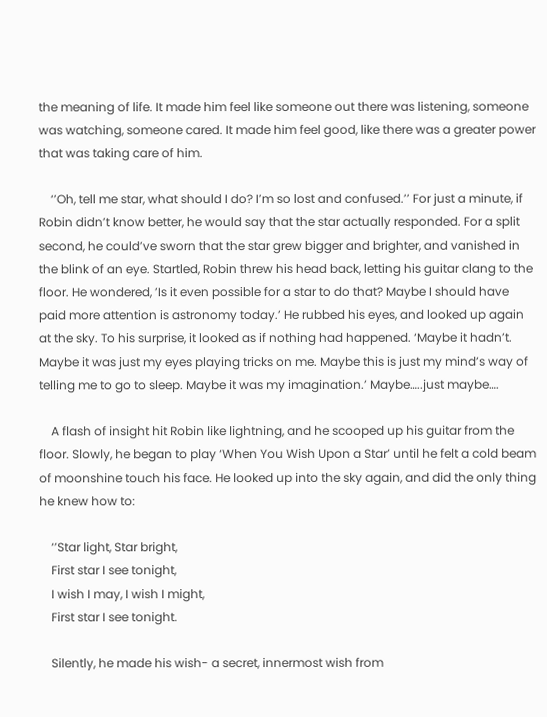the meaning of life. It made him feel like someone out there was listening, someone was watching, someone cared. It made him feel good, like there was a greater power that was taking care of him.

    ‘’Oh, tell me star, what should I do? I’m so lost and confused.’’ For just a minute, if Robin didn’t know better, he would say that the star actually responded. For a split second, he could’ve sworn that the star grew bigger and brighter, and vanished in the blink of an eye. Startled, Robin threw his head back, letting his guitar clang to the floor. He wondered, ’Is it even possible for a star to do that? Maybe I should have paid more attention is astronomy today.’ He rubbed his eyes, and looked up again at the sky. To his surprise, it looked as if nothing had happened. ‘Maybe it hadn’t. Maybe it was just my eyes playing tricks on me. Maybe this is just my mind’s way of telling me to go to sleep. Maybe it was my imagination.’ Maybe…..just maybe….

    A flash of insight hit Robin like lightning, and he scooped up his guitar from the floor. Slowly, he began to play ‘When You Wish Upon a Star’ until he felt a cold beam of moonshine touch his face. He looked up into the sky again, and did the only thing he knew how to:

    ‘’Star light, Star bright,
    First star I see tonight,
    I wish I may, I wish I might,
    First star I see tonight.

    Silently, he made his wish- a secret, innermost wish from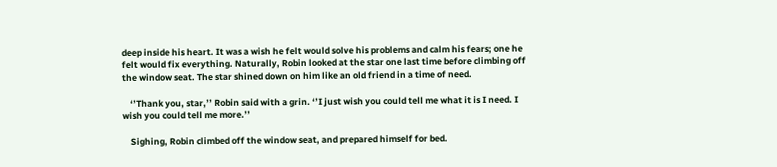deep inside his heart. It was a wish he felt would solve his problems and calm his fears; one he felt would fix everything. Naturally, Robin looked at the star one last time before climbing off the window seat. The star shined down on him like an old friend in a time of need.

    ‘’Thank you, star,’’ Robin said with a grin. ‘’I just wish you could tell me what it is I need. I wish you could tell me more.’’

    Sighing, Robin climbed off the window seat, and prepared himself for bed.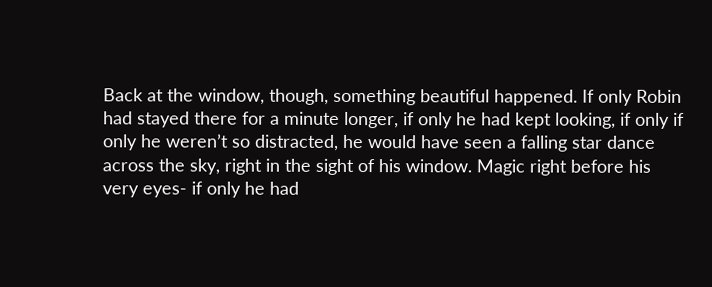Back at the window, though, something beautiful happened. If only Robin had stayed there for a minute longer, if only he had kept looking, if only if only he weren’t so distracted, he would have seen a falling star dance across the sky, right in the sight of his window. Magic right before his very eyes- if only he had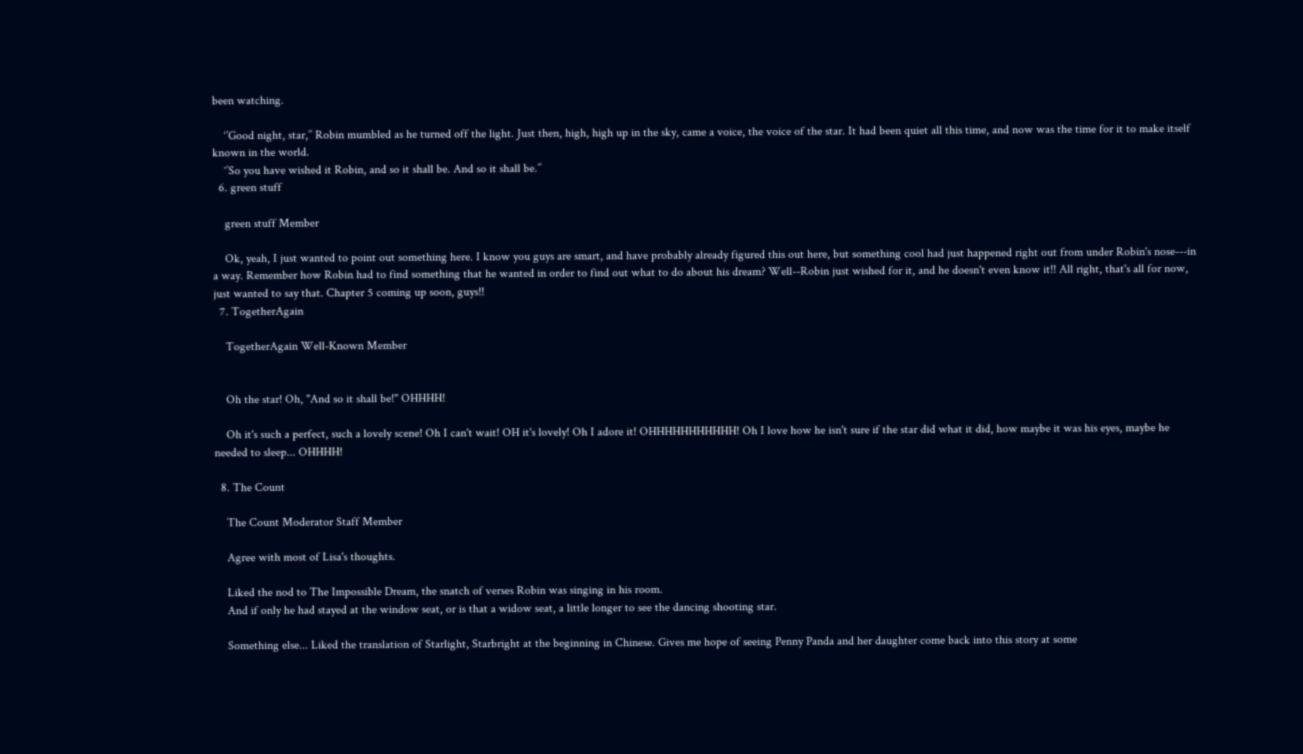been watching.

    ‘’Good night, star,’’ Robin mumbled as he turned off the light. Just then, high, high up in the sky, came a voice, the voice of the star. It had been quiet all this time, and now was the time for it to make itself known in the world.
    ‘’So you have wished it Robin, and so it shall be. And so it shall be.’’
  6. green stuff

    green stuff Member

    Ok, yeah, I just wanted to point out something here. I know you guys are smart, and have probably already figured this out here, but something cool had just happened right out from under Robin's nose---in a way. Remember how Robin had to find something that he wanted in order to find out what to do about his dream? Well--Robin just wished for it, and he doesn't even know it!! All right, that's all for now, just wanted to say that. Chapter 5 coming up soon, guys!!
  7. TogetherAgain

    TogetherAgain Well-Known Member


    Oh the star! Oh, "And so it shall be!" OHHHH!

    Oh it's such a perfect, such a lovely scene! Oh I can't wait! OH it's lovely! Oh I adore it! OHHHHHHHHHHH! Oh I love how he isn't sure if the star did what it did, how maybe it was his eyes, maybe he needed to sleep... OHHHH!

  8. The Count

    The Count Moderator Staff Member

    Agree with most of Lisa's thoughts.

    Liked the nod to The Impossible Dream, the snatch of verses Robin was singing in his room.
    And if only he had stayed at the window seat, or is that a widow seat, a little longer to see the dancing shooting star.

    Something else... Liked the translation of Starlight, Starbright at the beginning in Chinese. Gives me hope of seeing Penny Panda and her daughter come back into this story at some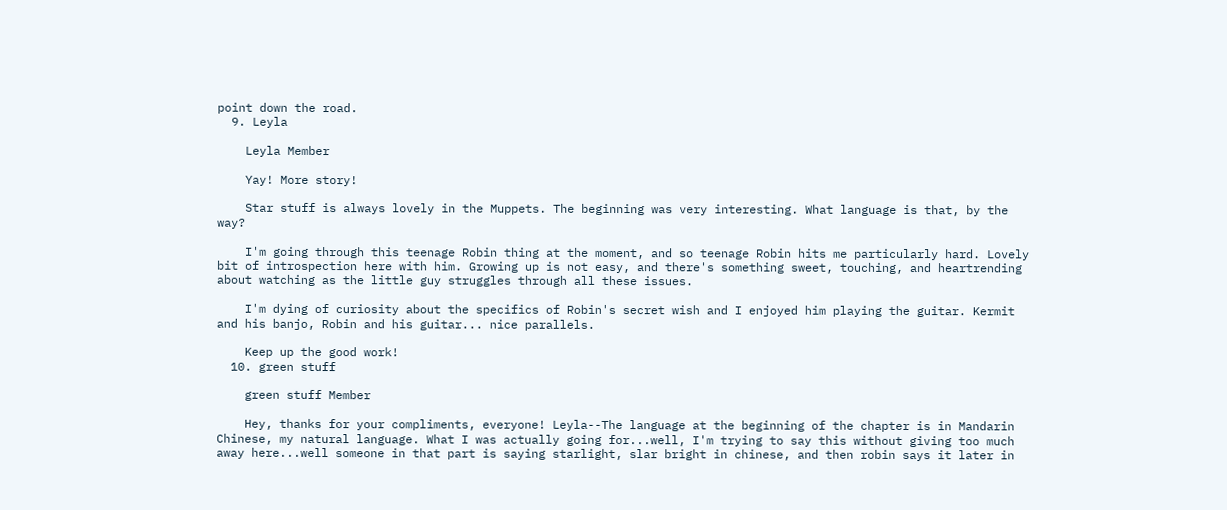point down the road.
  9. Leyla

    Leyla Member

    Yay! More story!

    Star stuff is always lovely in the Muppets. The beginning was very interesting. What language is that, by the way?

    I'm going through this teenage Robin thing at the moment, and so teenage Robin hits me particularly hard. Lovely bit of introspection here with him. Growing up is not easy, and there's something sweet, touching, and heartrending about watching as the little guy struggles through all these issues.

    I'm dying of curiosity about the specifics of Robin's secret wish and I enjoyed him playing the guitar. Kermit and his banjo, Robin and his guitar... nice parallels.

    Keep up the good work!
  10. green stuff

    green stuff Member

    Hey, thanks for your compliments, everyone! Leyla--The language at the beginning of the chapter is in Mandarin Chinese, my natural language. What I was actually going for...well, I'm trying to say this without giving too much away here...well someone in that part is saying starlight, slar bright in chinese, and then robin says it later in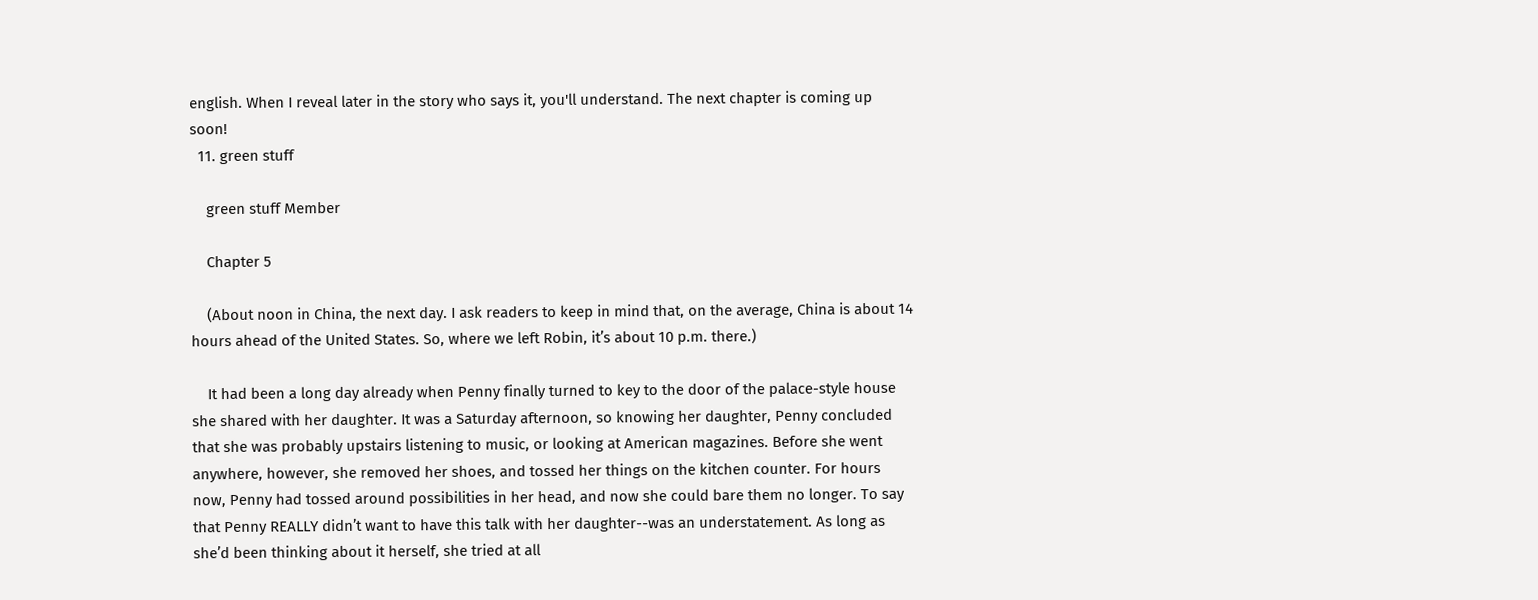english. When I reveal later in the story who says it, you'll understand. The next chapter is coming up soon!
  11. green stuff

    green stuff Member

    Chapter 5

    (About noon in China, the next day. I ask readers to keep in mind that, on the average, China is about 14 hours ahead of the United States. So, where we left Robin, it’s about 10 p.m. there.)

    It had been a long day already when Penny finally turned to key to the door of the palace-style house she shared with her daughter. It was a Saturday afternoon, so knowing her daughter, Penny concluded that she was probably upstairs listening to music, or looking at American magazines. Before she went anywhere, however, she removed her shoes, and tossed her things on the kitchen counter. For hours now, Penny had tossed around possibilities in her head, and now she could bare them no longer. To say that Penny REALLY didn’t want to have this talk with her daughter--was an understatement. As long as she’d been thinking about it herself, she tried at all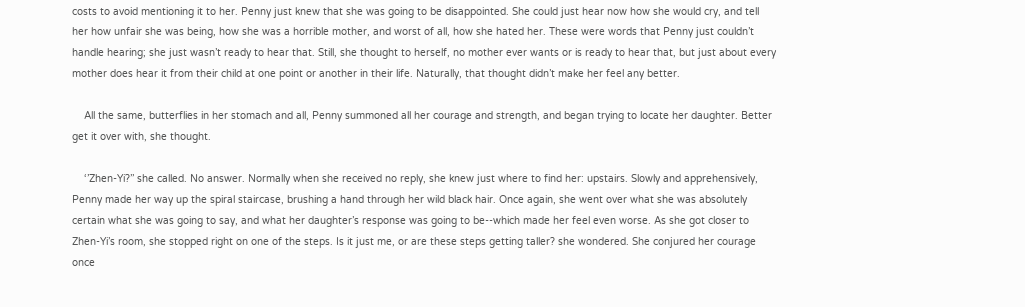costs to avoid mentioning it to her. Penny just knew that she was going to be disappointed. She could just hear now how she would cry, and tell her how unfair she was being, how she was a horrible mother, and worst of all, how she hated her. These were words that Penny just couldn’t handle hearing; she just wasn’t ready to hear that. Still, she thought to herself, no mother ever wants or is ready to hear that, but just about every mother does hear it from their child at one point or another in their life. Naturally, that thought didn’t make her feel any better.

    All the same, butterflies in her stomach and all, Penny summoned all her courage and strength, and began trying to locate her daughter. Better get it over with, she thought.

    ‘’Zhen-Yi?’’ she called. No answer. Normally when she received no reply, she knew just where to find her: upstairs. Slowly and apprehensively, Penny made her way up the spiral staircase, brushing a hand through her wild black hair. Once again, she went over what she was absolutely certain what she was going to say, and what her daughter’s response was going to be--which made her feel even worse. As she got closer to Zhen-Yi’s room, she stopped right on one of the steps. Is it just me, or are these steps getting taller? she wondered. She conjured her courage once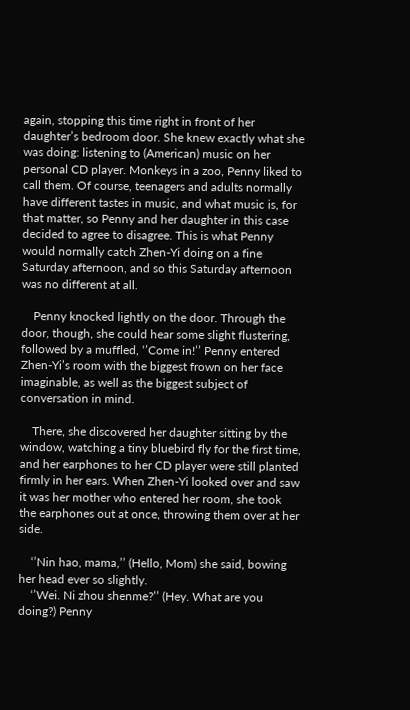again, stopping this time right in front of her daughter’s bedroom door. She knew exactly what she was doing: listening to (American) music on her personal CD player. Monkeys in a zoo, Penny liked to call them. Of course, teenagers and adults normally have different tastes in music, and what music is, for that matter, so Penny and her daughter in this case decided to agree to disagree. This is what Penny would normally catch Zhen-Yi doing on a fine Saturday afternoon, and so this Saturday afternoon was no different at all.

    Penny knocked lightly on the door. Through the door, though, she could hear some slight flustering, followed by a muffled, ‘’Come in!’’ Penny entered Zhen-Yi’s room with the biggest frown on her face imaginable, as well as the biggest subject of conversation in mind.

    There, she discovered her daughter sitting by the window, watching a tiny bluebird fly for the first time, and her earphones to her CD player were still planted firmly in her ears. When Zhen-Yi looked over and saw it was her mother who entered her room, she took the earphones out at once, throwing them over at her side.

    ‘’Nin hao, mama,’’ (Hello, Mom) she said, bowing her head ever so slightly.
    ‘’Wei. Ni zhou shenme?’’ (Hey. What are you doing?) Penny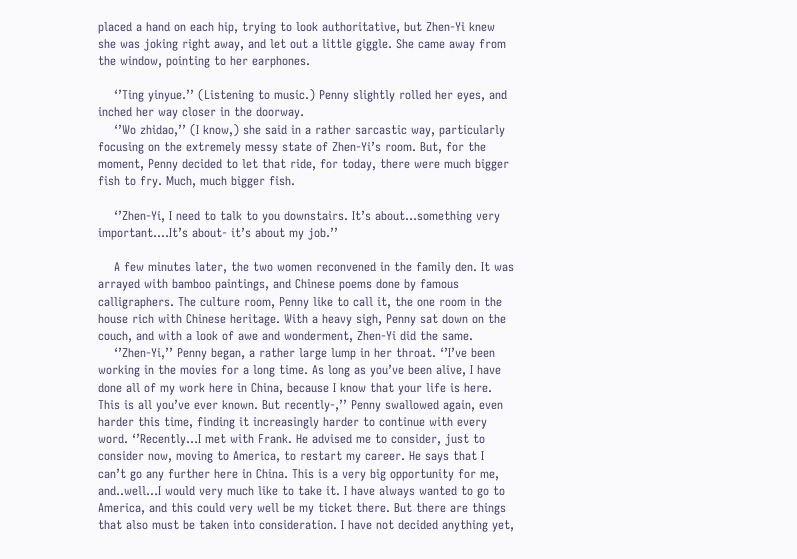placed a hand on each hip, trying to look authoritative, but Zhen-Yi knew she was joking right away, and let out a little giggle. She came away from the window, pointing to her earphones.

    ‘’Ting yinyue.’’ (Listening to music.) Penny slightly rolled her eyes, and inched her way closer in the doorway.
    ‘’Wo zhidao,’’ (I know,) she said in a rather sarcastic way, particularly focusing on the extremely messy state of Zhen-Yi’s room. But, for the moment, Penny decided to let that ride, for today, there were much bigger fish to fry. Much, much bigger fish.

    ‘’Zhen-Yi, I need to talk to you downstairs. It’s about…something very important….It’s about- it’s about my job.’’

    A few minutes later, the two women reconvened in the family den. It was arrayed with bamboo paintings, and Chinese poems done by famous calligraphers. The culture room, Penny like to call it, the one room in the house rich with Chinese heritage. With a heavy sigh, Penny sat down on the couch, and with a look of awe and wonderment, Zhen-Yi did the same.
    ‘’Zhen-Yi,’’ Penny began, a rather large lump in her throat. ‘’I’ve been working in the movies for a long time. As long as you’ve been alive, I have done all of my work here in China, because I know that your life is here. This is all you’ve ever known. But recently-,’’ Penny swallowed again, even harder this time, finding it increasingly harder to continue with every word. ‘’Recently…I met with Frank. He advised me to consider, just to consider now, moving to America, to restart my career. He says that I can’t go any further here in China. This is a very big opportunity for me, and..well…I would very much like to take it. I have always wanted to go to America, and this could very well be my ticket there. But there are things that also must be taken into consideration. I have not decided anything yet,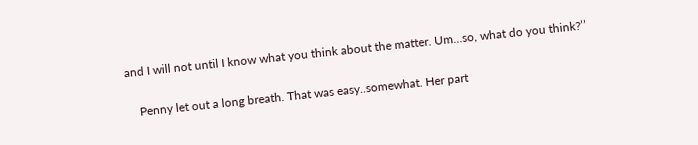and I will not until I know what you think about the matter. Um…so, what do you think?’’

    Penny let out a long breath. That was easy..somewhat. Her part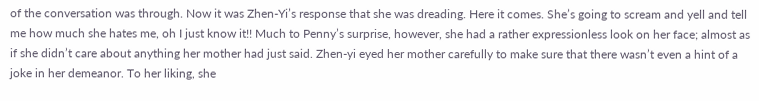of the conversation was through. Now it was Zhen-Yi’s response that she was dreading. Here it comes. She’s going to scream and yell and tell me how much she hates me, oh I just know it!! Much to Penny’s surprise, however, she had a rather expressionless look on her face; almost as if she didn’t care about anything her mother had just said. Zhen-yi eyed her mother carefully to make sure that there wasn’t even a hint of a joke in her demeanor. To her liking, she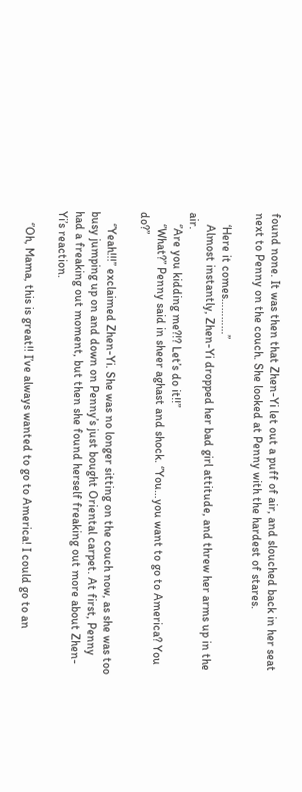found none. It was then that Zhen-Yi let out a puff of air, and slouched back in her seat next to Penny on the couch. She looked at Penny with the hardest of stares.

    ‘Here it comes…………’’
    Almost instantly, Zhen-Yi dropped her bad girl attitude, and threw her arms up in the air.
    ‘’Are you kidding me?!? Let’s do it!!’’
    ‘’What?’’ Penny said in sheer aghast and shock. ‘’You…you want to go to America? You do?’’

    ‘’Yeah!!!’’ exclaimed Zhen-Yi. She was no longer sitting on the couch now, as she was too busy jumping up on and down on Penny’s just bought Oriental carpet. At first, Penny had a freaking out moment, but then she found herself freaking out more about Zhen-Yi’s reaction.

    ‘’Oh, Mama, this is great!! I’ve always wanted to go to America! I could go to an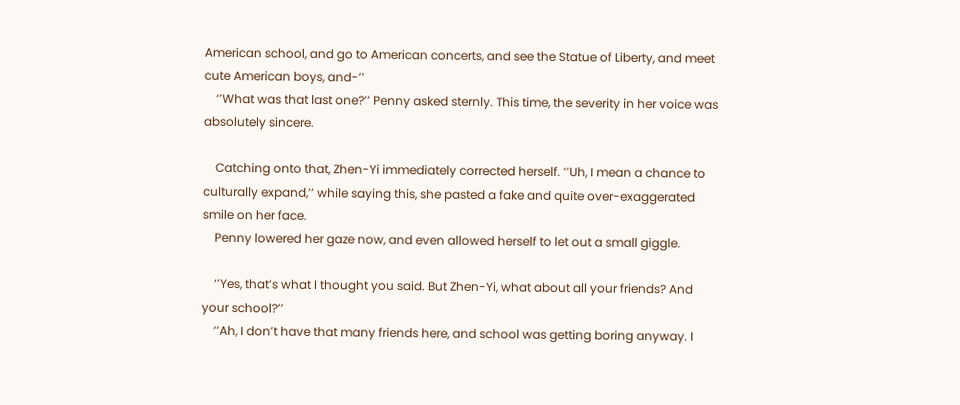American school, and go to American concerts, and see the Statue of Liberty, and meet cute American boys, and-’’
    ‘’What was that last one?’’ Penny asked sternly. This time, the severity in her voice was absolutely sincere.

    Catching onto that, Zhen-Yi immediately corrected herself. ‘’Uh, I mean a chance to culturally expand,’’ while saying this, she pasted a fake and quite over-exaggerated smile on her face.
    Penny lowered her gaze now, and even allowed herself to let out a small giggle.

    ‘’Yes, that’s what I thought you said. But Zhen-Yi, what about all your friends? And your school?’’
    ‘’Ah, I don’t have that many friends here, and school was getting boring anyway. I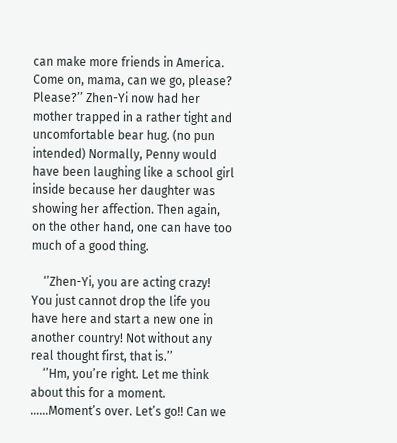can make more friends in America. Come on, mama, can we go, please? Please?’’ Zhen-Yi now had her mother trapped in a rather tight and uncomfortable bear hug. (no pun intended) Normally, Penny would have been laughing like a school girl inside because her daughter was showing her affection. Then again, on the other hand, one can have too much of a good thing.

    ‘’Zhen-Yi, you are acting crazy! You just cannot drop the life you have here and start a new one in another country! Not without any real thought first, that is.’’
    ‘’Hm, you’re right. Let me think about this for a moment. ……Moment’s over. Let’s go!! Can we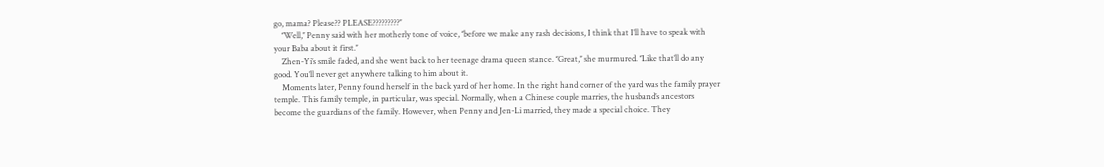go, mama? Please?? PLEASE?????????’’
    ‘’Well,’’ Penny said with her motherly tone of voice, ‘’before we make any rash decisions, I think that I’ll have to speak with your Baba about it first.’’
    Zhen-Yi’s smile faded, and she went back to her teenage drama queen stance. ‘’Great,’’ she murmured. ‘’Like that’ll do any good. You’ll never get anywhere talking to him about it.
    Moments later, Penny found herself in the back yard of her home. In the right hand corner of the yard was the family prayer temple. This family temple, in particular, was special. Normally, when a Chinese couple marries, the husband’s ancestors become the guardians of the family. However, when Penny and Jen-Li married, they made a special choice. They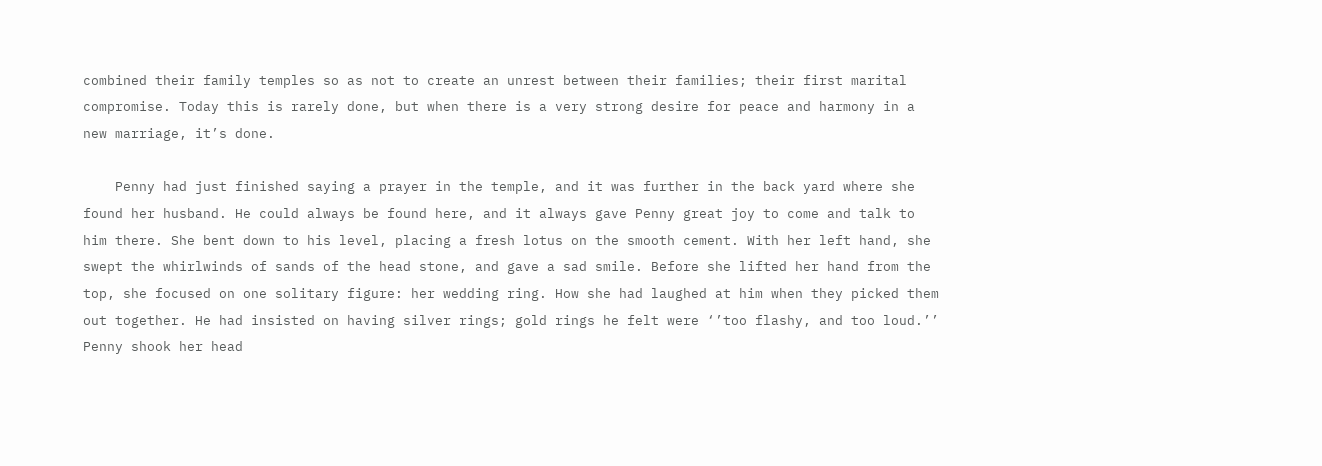combined their family temples so as not to create an unrest between their families; their first marital compromise. Today this is rarely done, but when there is a very strong desire for peace and harmony in a new marriage, it’s done.

    Penny had just finished saying a prayer in the temple, and it was further in the back yard where she found her husband. He could always be found here, and it always gave Penny great joy to come and talk to him there. She bent down to his level, placing a fresh lotus on the smooth cement. With her left hand, she swept the whirlwinds of sands of the head stone, and gave a sad smile. Before she lifted her hand from the top, she focused on one solitary figure: her wedding ring. How she had laughed at him when they picked them out together. He had insisted on having silver rings; gold rings he felt were ‘’too flashy, and too loud.’’ Penny shook her head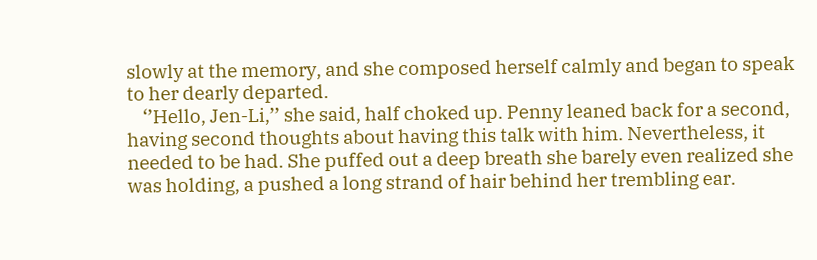slowly at the memory, and she composed herself calmly and began to speak to her dearly departed.
    ‘’Hello, Jen-Li,’’ she said, half choked up. Penny leaned back for a second, having second thoughts about having this talk with him. Nevertheless, it needed to be had. She puffed out a deep breath she barely even realized she was holding, a pushed a long strand of hair behind her trembling ear.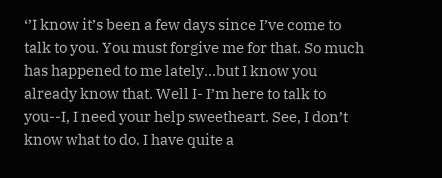‘’I know it’s been a few days since I’ve come to talk to you. You must forgive me for that. So much has happened to me lately…but I know you already know that. Well I- I’m here to talk to you--I, I need your help sweetheart. See, I don’t know what to do. I have quite a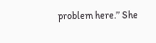problem here.’’ She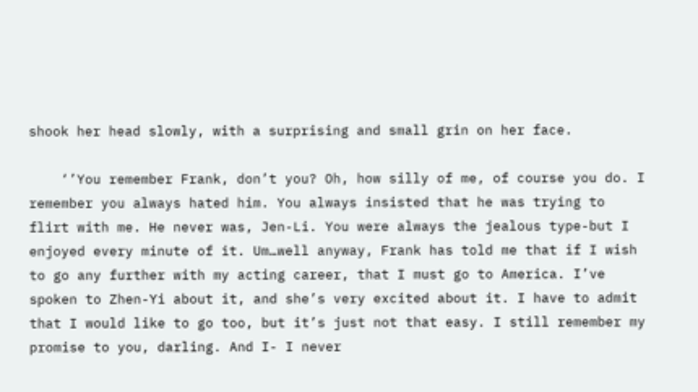shook her head slowly, with a surprising and small grin on her face.

    ‘’You remember Frank, don’t you? Oh, how silly of me, of course you do. I remember you always hated him. You always insisted that he was trying to flirt with me. He never was, Jen-Li. You were always the jealous type-but I enjoyed every minute of it. Um…well anyway, Frank has told me that if I wish to go any further with my acting career, that I must go to America. I’ve spoken to Zhen-Yi about it, and she’s very excited about it. I have to admit that I would like to go too, but it’s just not that easy. I still remember my promise to you, darling. And I- I never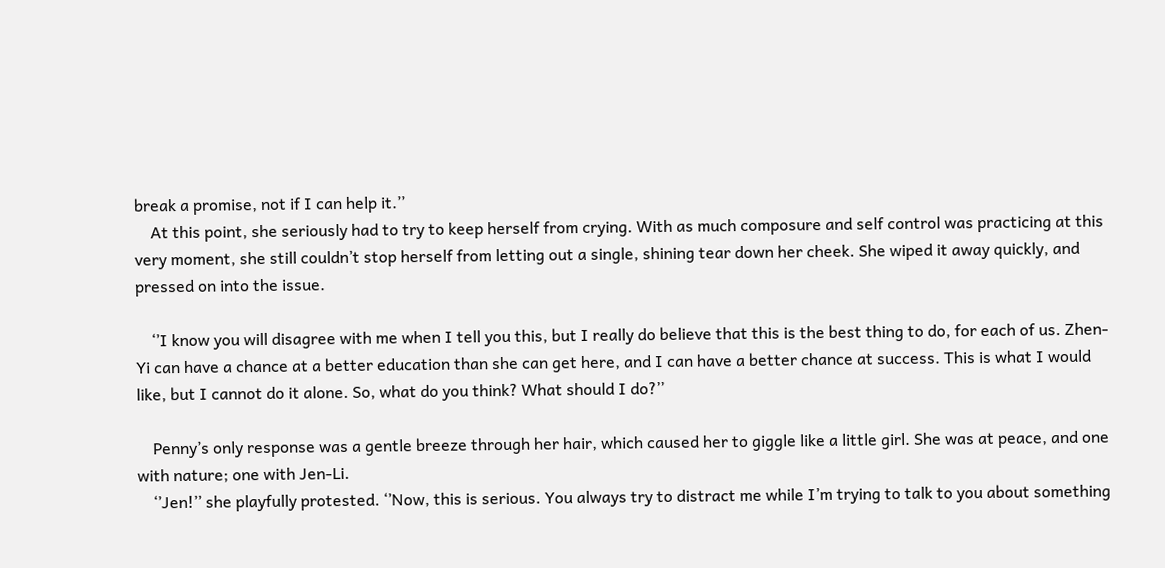break a promise, not if I can help it.’’
    At this point, she seriously had to try to keep herself from crying. With as much composure and self control was practicing at this very moment, she still couldn’t stop herself from letting out a single, shining tear down her cheek. She wiped it away quickly, and pressed on into the issue.

    ‘’I know you will disagree with me when I tell you this, but I really do believe that this is the best thing to do, for each of us. Zhen-Yi can have a chance at a better education than she can get here, and I can have a better chance at success. This is what I would like, but I cannot do it alone. So, what do you think? What should I do?’’

    Penny’s only response was a gentle breeze through her hair, which caused her to giggle like a little girl. She was at peace, and one with nature; one with Jen-Li.
    ‘’Jen!’’ she playfully protested. ‘’Now, this is serious. You always try to distract me while I’m trying to talk to you about something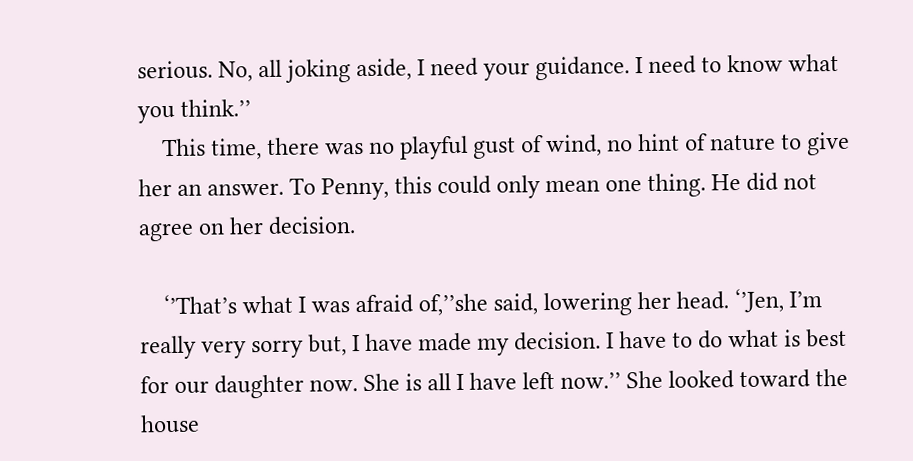serious. No, all joking aside, I need your guidance. I need to know what you think.’’
    This time, there was no playful gust of wind, no hint of nature to give her an answer. To Penny, this could only mean one thing. He did not agree on her decision.

    ‘’That’s what I was afraid of,’’she said, lowering her head. ‘’Jen, I’m really very sorry but, I have made my decision. I have to do what is best for our daughter now. She is all I have left now.’’ She looked toward the house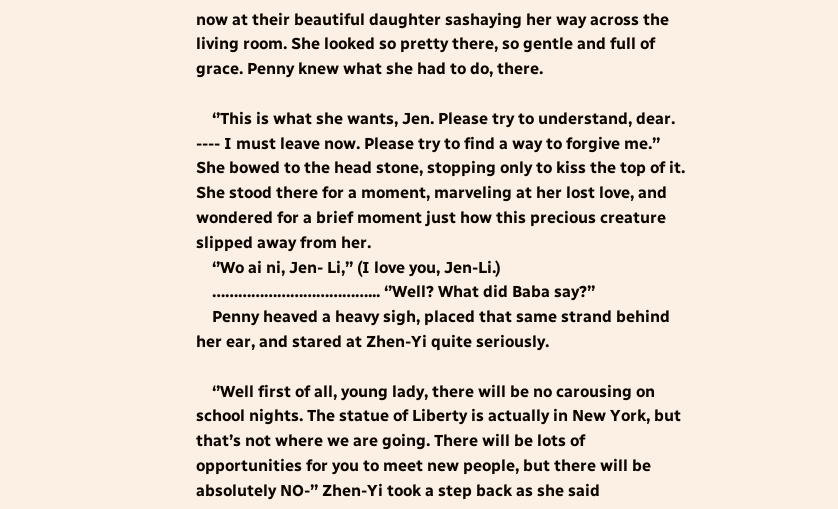now at their beautiful daughter sashaying her way across the living room. She looked so pretty there, so gentle and full of grace. Penny knew what she had to do, there.

    ‘’This is what she wants, Jen. Please try to understand, dear. ---- I must leave now. Please try to find a way to forgive me.’’ She bowed to the head stone, stopping only to kiss the top of it. She stood there for a moment, marveling at her lost love, and wondered for a brief moment just how this precious creature slipped away from her.
    ‘’Wo ai ni, Jen- Li,’’ (I love you, Jen-Li.)
    ………………………………... ‘’Well? What did Baba say?’’
    Penny heaved a heavy sigh, placed that same strand behind her ear, and stared at Zhen-Yi quite seriously.

    ‘’Well first of all, young lady, there will be no carousing on school nights. The statue of Liberty is actually in New York, but that’s not where we are going. There will be lots of opportunities for you to meet new people, but there will be absolutely NO-’’ Zhen-Yi took a step back as she said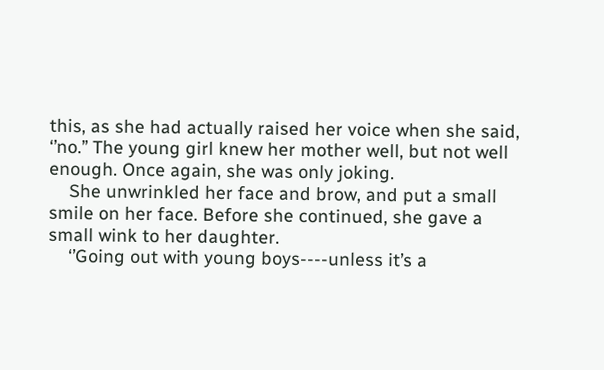this, as she had actually raised her voice when she said, ‘’no.’’ The young girl knew her mother well, but not well enough. Once again, she was only joking.
    She unwrinkled her face and brow, and put a small smile on her face. Before she continued, she gave a small wink to her daughter.
    ‘’Going out with young boys----unless it’s a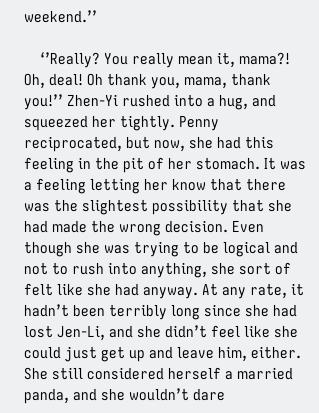weekend.’’

    ‘’Really? You really mean it, mama?! Oh, deal! Oh thank you, mama, thank you!’’ Zhen-Yi rushed into a hug, and squeezed her tightly. Penny reciprocated, but now, she had this feeling in the pit of her stomach. It was a feeling letting her know that there was the slightest possibility that she had made the wrong decision. Even though she was trying to be logical and not to rush into anything, she sort of felt like she had anyway. At any rate, it hadn’t been terribly long since she had lost Jen-Li, and she didn’t feel like she could just get up and leave him, either. She still considered herself a married panda, and she wouldn’t dare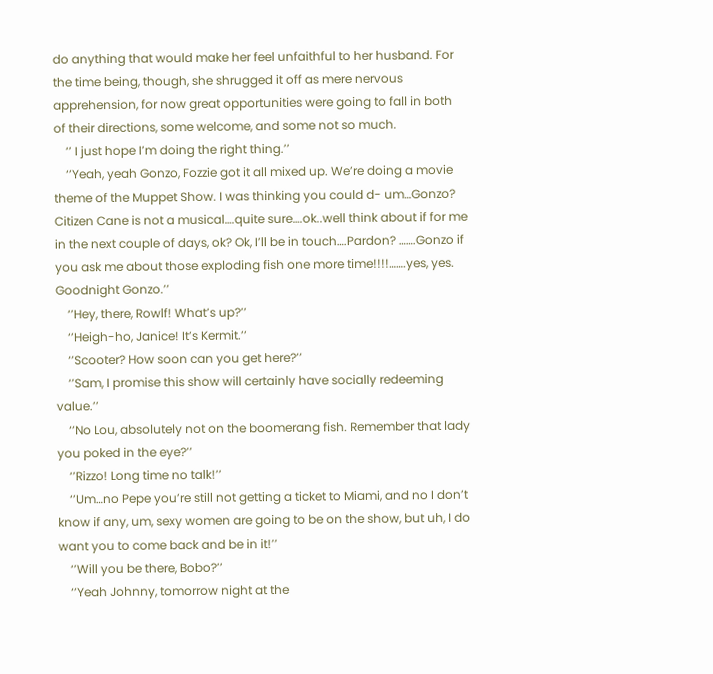do anything that would make her feel unfaithful to her husband. For the time being, though, she shrugged it off as mere nervous apprehension, for now great opportunities were going to fall in both of their directions, some welcome, and some not so much.
    ‘’ I just hope I’m doing the right thing.’’
    ‘’Yeah, yeah Gonzo, Fozzie got it all mixed up. We’re doing a movie theme of the Muppet Show. I was thinking you could d- um…Gonzo? Citizen Cane is not a musical….quite sure….ok..well think about if for me in the next couple of days, ok? Ok, I’ll be in touch….Pardon? …….Gonzo if you ask me about those exploding fish one more time!!!!…….yes, yes. Goodnight Gonzo.’’
    ‘’Hey, there, Rowlf! What’s up?’’
    ‘’Heigh-ho, Janice! It’s Kermit.’’
    ‘’Scooter? How soon can you get here?’’
    ‘’Sam, I promise this show will certainly have socially redeeming value.’’
    ‘’No Lou, absolutely not on the boomerang fish. Remember that lady you poked in the eye?’’
    ‘’Rizzo! Long time no talk!’’
    ‘’Um…no Pepe you’re still not getting a ticket to Miami, and no I don’t know if any, um, sexy women are going to be on the show, but uh, I do want you to come back and be in it!’’
    ‘’Will you be there, Bobo?’’
    ‘’Yeah Johnny, tomorrow night at the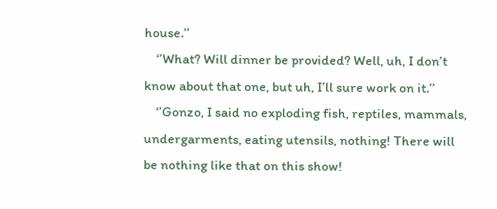house.’’
    ‘’What? Will dinner be provided? Well, uh, I don’t know about that one, but uh, I’ll sure work on it.’’
    ‘’Gonzo, I said no exploding fish, reptiles, mammals, undergarments, eating utensils, nothing! There will be nothing like that on this show!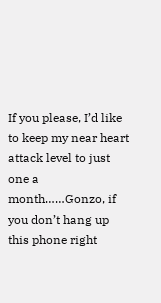If you please, I’d like to keep my near heart attack level to just one a month……Gonzo, if you don’t hang up this phone right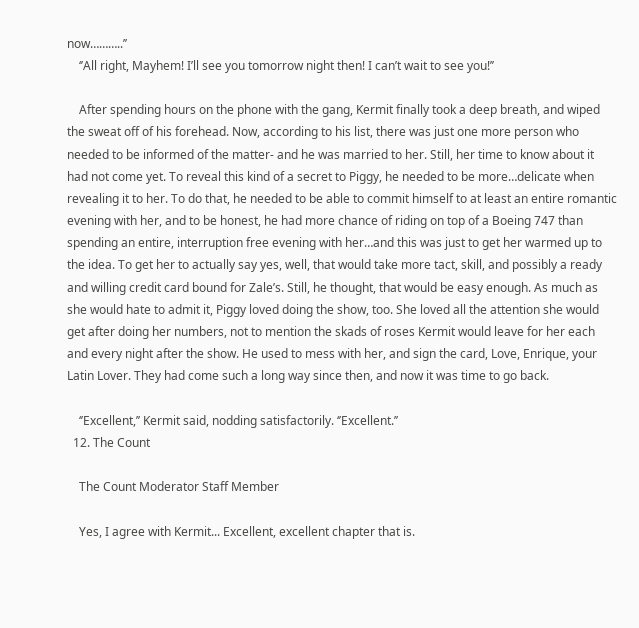now………..’’
    ‘’All right, Mayhem! I’ll see you tomorrow night then! I can’t wait to see you!’’

    After spending hours on the phone with the gang, Kermit finally took a deep breath, and wiped the sweat off of his forehead. Now, according to his list, there was just one more person who needed to be informed of the matter- and he was married to her. Still, her time to know about it had not come yet. To reveal this kind of a secret to Piggy, he needed to be more…delicate when revealing it to her. To do that, he needed to be able to commit himself to at least an entire romantic evening with her, and to be honest, he had more chance of riding on top of a Boeing 747 than spending an entire, interruption free evening with her…and this was just to get her warmed up to the idea. To get her to actually say yes, well, that would take more tact, skill, and possibly a ready and willing credit card bound for Zale’s. Still, he thought, that would be easy enough. As much as she would hate to admit it, Piggy loved doing the show, too. She loved all the attention she would get after doing her numbers, not to mention the skads of roses Kermit would leave for her each and every night after the show. He used to mess with her, and sign the card, Love, Enrique, your Latin Lover. They had come such a long way since then, and now it was time to go back.

    ‘’Excellent,’’ Kermit said, nodding satisfactorily. ‘’Excellent.’’
  12. The Count

    The Count Moderator Staff Member

    Yes, I agree with Kermit... Excellent, excellent chapter that is.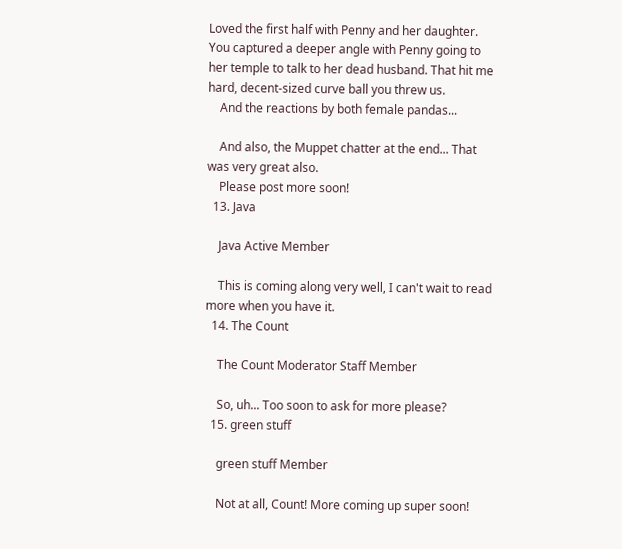Loved the first half with Penny and her daughter. You captured a deeper angle with Penny going to her temple to talk to her dead husband. That hit me hard, decent-sized curve ball you threw us.
    And the reactions by both female pandas...

    And also, the Muppet chatter at the end... That was very great also.
    Please post more soon!
  13. Java

    Java Active Member

    This is coming along very well, I can't wait to read more when you have it.
  14. The Count

    The Count Moderator Staff Member

    So, uh... Too soon to ask for more please?
  15. green stuff

    green stuff Member

    Not at all, Count! More coming up super soon!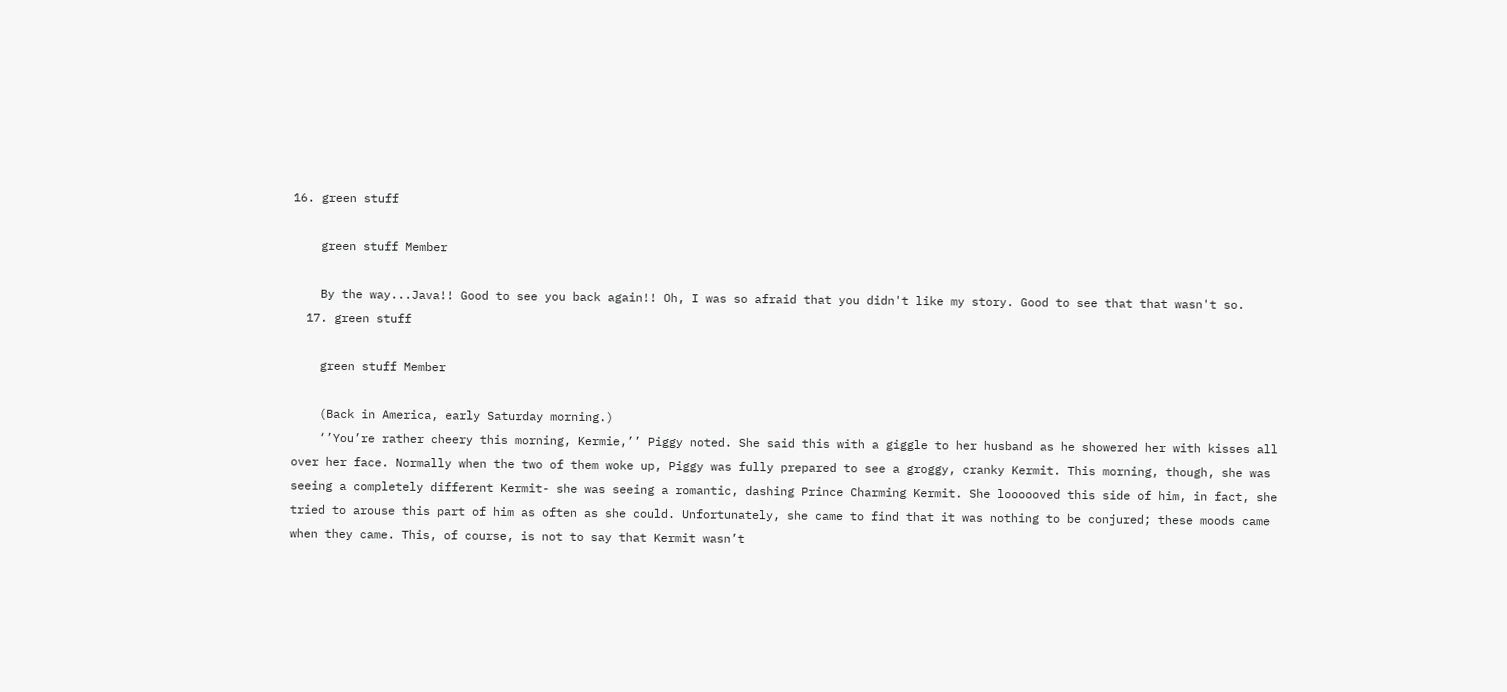16. green stuff

    green stuff Member

    By the way...Java!! Good to see you back again!! Oh, I was so afraid that you didn't like my story. Good to see that that wasn't so.
  17. green stuff

    green stuff Member

    (Back in America, early Saturday morning.)
    ‘’You’re rather cheery this morning, Kermie,’’ Piggy noted. She said this with a giggle to her husband as he showered her with kisses all over her face. Normally when the two of them woke up, Piggy was fully prepared to see a groggy, cranky Kermit. This morning, though, she was seeing a completely different Kermit- she was seeing a romantic, dashing Prince Charming Kermit. She loooooved this side of him, in fact, she tried to arouse this part of him as often as she could. Unfortunately, she came to find that it was nothing to be conjured; these moods came when they came. This, of course, is not to say that Kermit wasn’t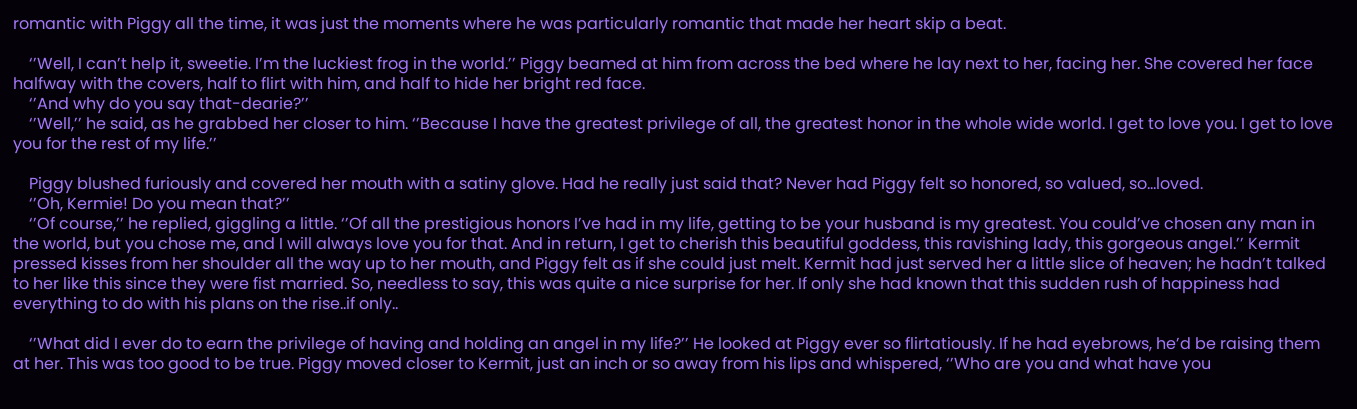romantic with Piggy all the time, it was just the moments where he was particularly romantic that made her heart skip a beat.

    ‘’Well, I can’t help it, sweetie. I’m the luckiest frog in the world.’’ Piggy beamed at him from across the bed where he lay next to her, facing her. She covered her face halfway with the covers, half to flirt with him, and half to hide her bright red face.
    ‘’And why do you say that-dearie?’’
    ‘’Well,’’ he said, as he grabbed her closer to him. ‘’Because I have the greatest privilege of all, the greatest honor in the whole wide world. I get to love you. I get to love you for the rest of my life.’’

    Piggy blushed furiously and covered her mouth with a satiny glove. Had he really just said that? Never had Piggy felt so honored, so valued, so…loved.
    ‘’Oh, Kermie! Do you mean that?’’
    ‘’Of course,’’ he replied, giggling a little. ‘’Of all the prestigious honors I’ve had in my life, getting to be your husband is my greatest. You could’ve chosen any man in the world, but you chose me, and I will always love you for that. And in return, I get to cherish this beautiful goddess, this ravishing lady, this gorgeous angel.’’ Kermit pressed kisses from her shoulder all the way up to her mouth, and Piggy felt as if she could just melt. Kermit had just served her a little slice of heaven; he hadn’t talked to her like this since they were fist married. So, needless to say, this was quite a nice surprise for her. If only she had known that this sudden rush of happiness had everything to do with his plans on the rise..if only..

    ‘’What did I ever do to earn the privilege of having and holding an angel in my life?’’ He looked at Piggy ever so flirtatiously. If he had eyebrows, he’d be raising them at her. This was too good to be true. Piggy moved closer to Kermit, just an inch or so away from his lips and whispered, ‘’Who are you and what have you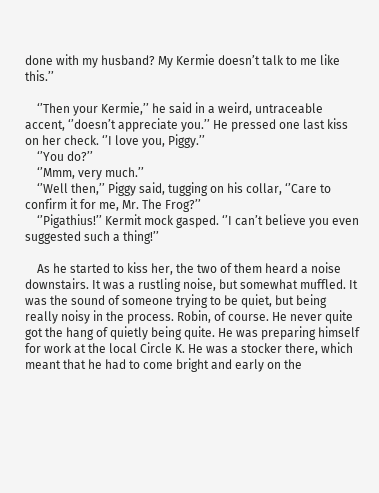done with my husband? My Kermie doesn’t talk to me like this.’’

    ‘’Then your Kermie,’’ he said in a weird, untraceable accent, ‘’doesn’t appreciate you.’’ He pressed one last kiss on her check. ‘’I love you, Piggy.’’
    ‘’You do?’’
    ‘’Mmm, very much.’’
    ‘’Well then,’’ Piggy said, tugging on his collar, ‘’Care to confirm it for me, Mr. The Frog?’’
    ‘’Pigathius!’’ Kermit mock gasped. ‘’I can’t believe you even suggested such a thing!’’

    As he started to kiss her, the two of them heard a noise downstairs. It was a rustling noise, but somewhat muffled. It was the sound of someone trying to be quiet, but being really noisy in the process. Robin, of course. He never quite got the hang of quietly being quite. He was preparing himself for work at the local Circle K. He was a stocker there, which meant that he had to come bright and early on the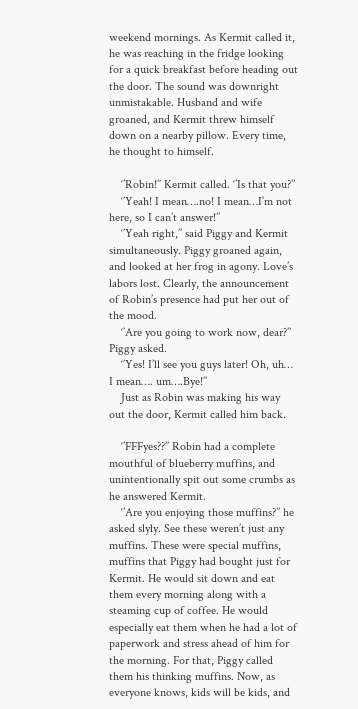weekend mornings. As Kermit called it, he was reaching in the fridge looking for a quick breakfast before heading out the door. The sound was downright unmistakable. Husband and wife groaned, and Kermit threw himself down on a nearby pillow. Every time, he thought to himself.

    ‘’Robin!’’ Kermit called. ‘’Is that you?’’
    ‘’Yeah! I mean….no! I mean…I’m not here, so I can’t answer!’’
    ‘’Yeah right,’’ said Piggy and Kermit simultaneously. Piggy groaned again, and looked at her frog in agony. Love’s labors lost. Clearly, the announcement of Robin’s presence had put her out of the mood.
    ‘’Are you going to work now, dear?’’ Piggy asked.
    ‘’Yes! I’ll see you guys later! Oh, uh… I mean…. um….Bye!’’
    Just as Robin was making his way out the door, Kermit called him back.

    ‘’FFFyes??’’ Robin had a complete mouthful of blueberry muffins, and unintentionally spit out some crumbs as he answered Kermit.
    ‘’Are you enjoying those muffins?’’ he asked slyly. See these weren’t just any muffins. These were special muffins, muffins that Piggy had bought just for Kermit. He would sit down and eat them every morning along with a steaming cup of coffee. He would especially eat them when he had a lot of paperwork and stress ahead of him for the morning. For that, Piggy called them his thinking muffins. Now, as everyone knows, kids will be kids, and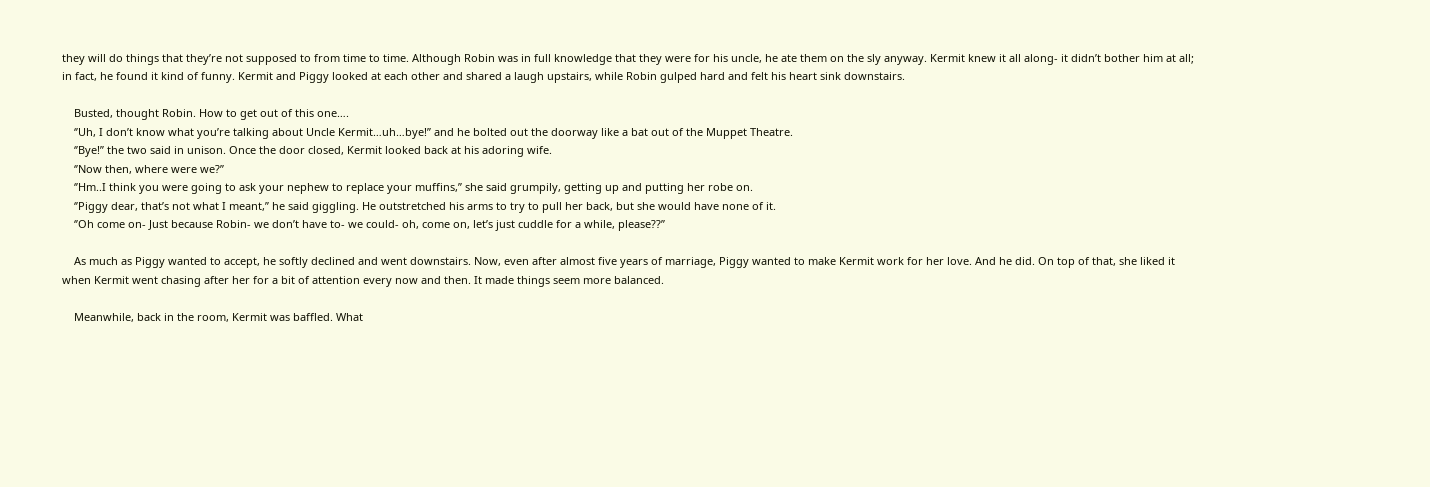they will do things that they’re not supposed to from time to time. Although Robin was in full knowledge that they were for his uncle, he ate them on the sly anyway. Kermit knew it all along- it didn’t bother him at all; in fact, he found it kind of funny. Kermit and Piggy looked at each other and shared a laugh upstairs, while Robin gulped hard and felt his heart sink downstairs.

    Busted, thought Robin. How to get out of this one….
    ‘’Uh, I don’t know what you’re talking about Uncle Kermit…uh…bye!’’ and he bolted out the doorway like a bat out of the Muppet Theatre.
    ‘’Bye!’’ the two said in unison. Once the door closed, Kermit looked back at his adoring wife.
    ‘’Now then, where were we?’’
    ‘’Hm..I think you were going to ask your nephew to replace your muffins,’’ she said grumpily, getting up and putting her robe on.
    ‘’Piggy dear, that’s not what I meant,’’ he said giggling. He outstretched his arms to try to pull her back, but she would have none of it.
    ‘’Oh come on- Just because Robin- we don’t have to- we could- oh, come on, let’s just cuddle for a while, please??’’

    As much as Piggy wanted to accept, he softly declined and went downstairs. Now, even after almost five years of marriage, Piggy wanted to make Kermit work for her love. And he did. On top of that, she liked it when Kermit went chasing after her for a bit of attention every now and then. It made things seem more balanced.

    Meanwhile, back in the room, Kermit was baffled. What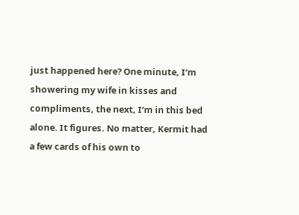just happened here? One minute, I’m showering my wife in kisses and compliments, the next, I’m in this bed alone. It figures. No matter, Kermit had a few cards of his own to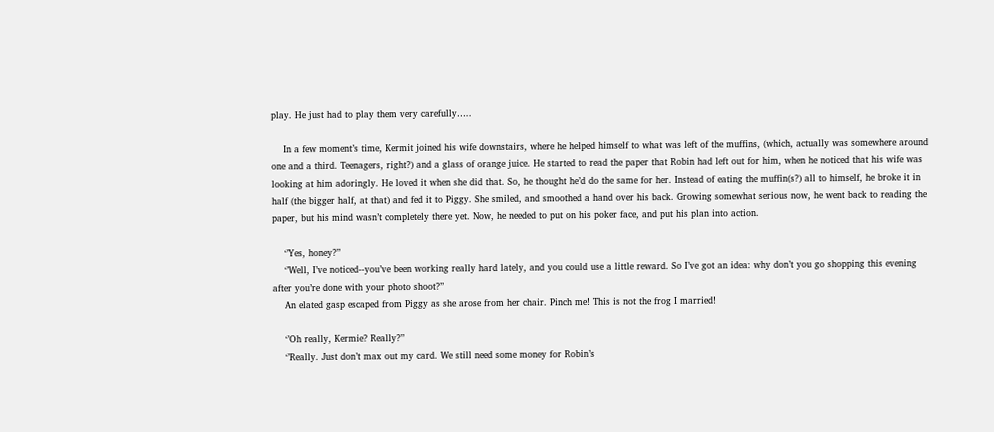play. He just had to play them very carefully…..

    In a few moment’s time, Kermit joined his wife downstairs, where he helped himself to what was left of the muffins, (which, actually was somewhere around one and a third. Teenagers, right?) and a glass of orange juice. He started to read the paper that Robin had left out for him, when he noticed that his wife was looking at him adoringly. He loved it when she did that. So, he thought he’d do the same for her. Instead of eating the muffin(s?) all to himself, he broke it in half (the bigger half, at that) and fed it to Piggy. She smiled, and smoothed a hand over his back. Growing somewhat serious now, he went back to reading the paper, but his mind wasn’t completely there yet. Now, he needed to put on his poker face, and put his plan into action.

    ‘’Yes, honey?’’
    ‘’Well, I’ve noticed--you’ve been working really hard lately, and you could use a little reward. So I’ve got an idea: why don’t you go shopping this evening after you’re done with your photo shoot?’’
    An elated gasp escaped from Piggy as she arose from her chair. Pinch me! This is not the frog I married!

    ‘’Oh really, Kermie? Really?’’
    ‘’Really. Just don’t max out my card. We still need some money for Robin’s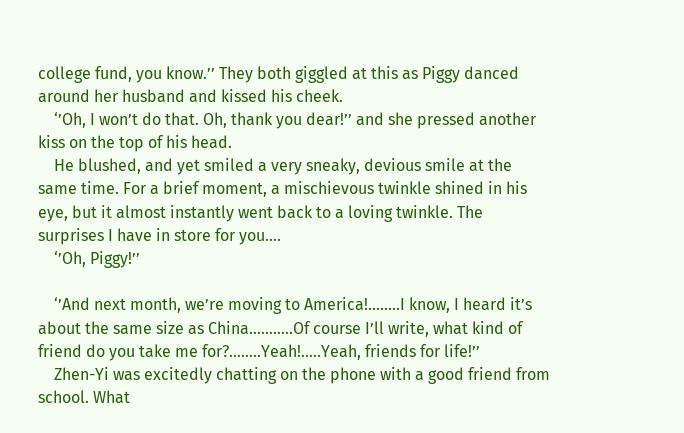college fund, you know.’’ They both giggled at this as Piggy danced around her husband and kissed his cheek.
    ‘’Oh, I won’t do that. Oh, thank you dear!’’ and she pressed another kiss on the top of his head.
    He blushed, and yet smiled a very sneaky, devious smile at the same time. For a brief moment, a mischievous twinkle shined in his eye, but it almost instantly went back to a loving twinkle. The surprises I have in store for you….
    ‘’Oh, Piggy!’’

    ‘’And next month, we’re moving to America!……..I know, I heard it’s about the same size as China………..Of course I’ll write, what kind of friend do you take me for?……..Yeah!…..Yeah, friends for life!’’
    Zhen-Yi was excitedly chatting on the phone with a good friend from school. What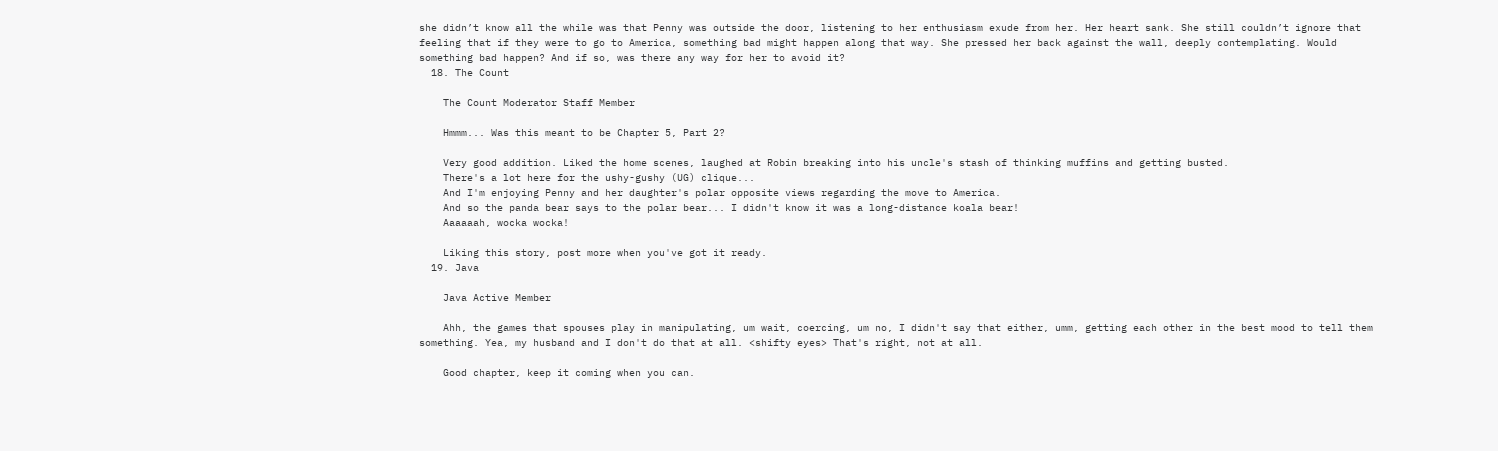she didn’t know all the while was that Penny was outside the door, listening to her enthusiasm exude from her. Her heart sank. She still couldn’t ignore that feeling that if they were to go to America, something bad might happen along that way. She pressed her back against the wall, deeply contemplating. Would something bad happen? And if so, was there any way for her to avoid it?
  18. The Count

    The Count Moderator Staff Member

    Hmmm... Was this meant to be Chapter 5, Part 2?

    Very good addition. Liked the home scenes, laughed at Robin breaking into his uncle's stash of thinking muffins and getting busted.
    There's a lot here for the ushy-gushy (UG) clique...
    And I'm enjoying Penny and her daughter's polar opposite views regarding the move to America.
    And so the panda bear says to the polar bear... I didn't know it was a long-distance koala bear!
    Aaaaaah, wocka wocka!

    Liking this story, post more when you've got it ready.
  19. Java

    Java Active Member

    Ahh, the games that spouses play in manipulating, um wait, coercing, um no, I didn't say that either, umm, getting each other in the best mood to tell them something. Yea, my husband and I don't do that at all. <shifty eyes> That's right, not at all.

    Good chapter, keep it coming when you can.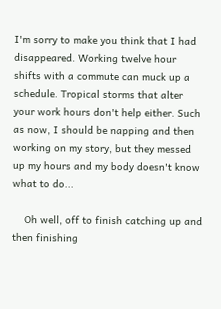I'm sorry to make you think that I had disappeared. Working twelve hour shifts with a commute can muck up a schedule. Tropical storms that alter your work hours don't help either. Such as now, I should be napping and then working on my story, but they messed up my hours and my body doesn't know what to do...

    Oh well, off to finish catching up and then finishing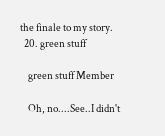the finale to my story.
  20. green stuff

    green stuff Member

    Oh, no....See..I didn't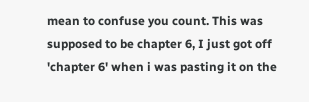mean to confuse you count. This was supposed to be chapter 6, I just got off 'chapter 6' when i was pasting it on the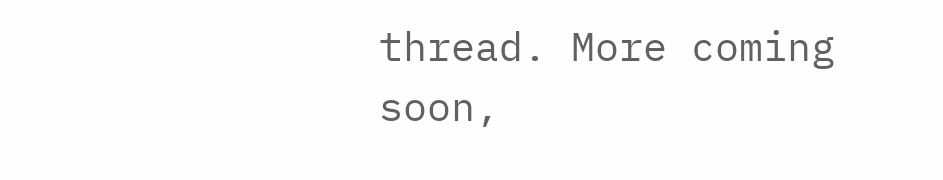thread. More coming soon,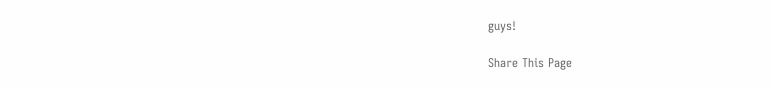guys!

Share This Page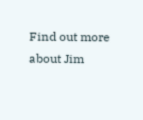Find out more about Jim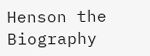Henson the Biography